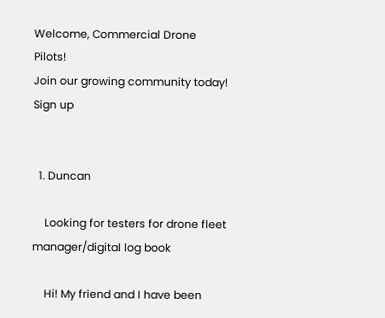Welcome, Commercial Drone Pilots!
Join our growing community today!
Sign up


  1. Duncan

    Looking for testers for drone fleet manager/digital log book

    Hi! My friend and I have been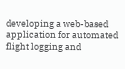developing a web-based application for automated flight logging and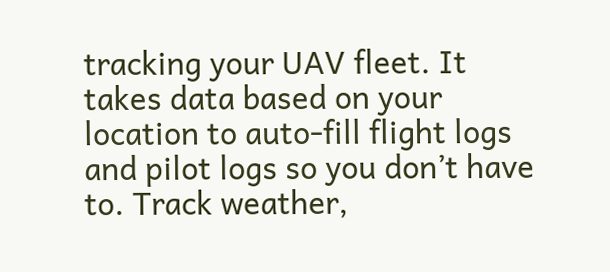tracking your UAV fleet. It takes data based on your location to auto-fill flight logs and pilot logs so you don’t have to. Track weather,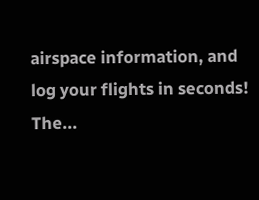airspace information, and log your flights in seconds! The...